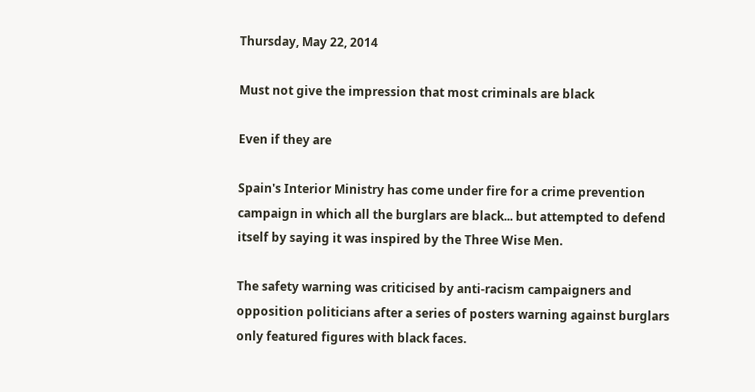Thursday, May 22, 2014

Must not give the impression that most criminals are black

Even if they are

Spain's Interior Ministry has come under fire for a crime prevention campaign in which all the burglars are black... but attempted to defend itself by saying it was inspired by the Three Wise Men.

The safety warning was criticised by anti-racism campaigners and opposition politicians after a series of posters warning against burglars only featured figures with black faces.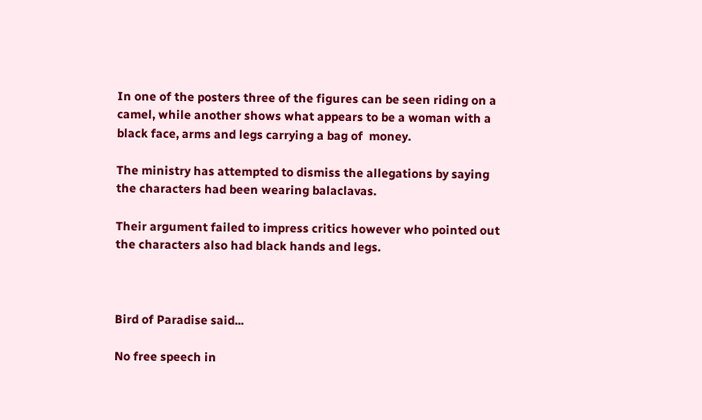In one of the posters three of the figures can be seen riding on a camel, while another shows what appears to be a woman with a black face, arms and legs carrying a bag of  money.

The ministry has attempted to dismiss the allegations by saying the characters had been wearing balaclavas.

Their argument failed to impress critics however who pointed out the characters also had black hands and legs.



Bird of Paradise said...

No free speech in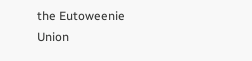the Eutoweenie Union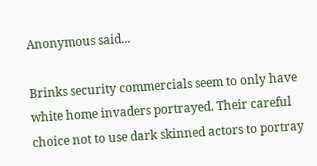Anonymous said...

Brinks security commercials seem to only have white home invaders portrayed. Their careful choice not to use dark skinned actors to portray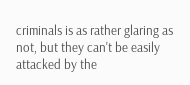criminals is as rather glaring as not, but they can't be easily attacked by the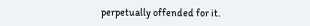perpetually offended for it.